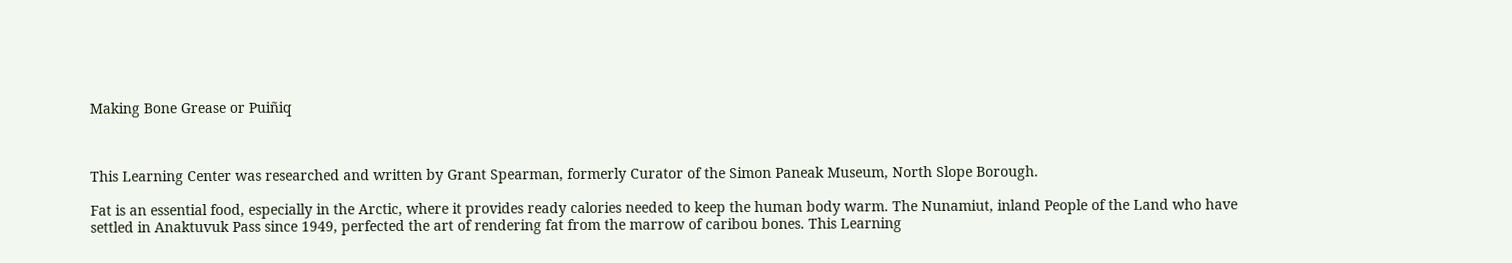Making Bone Grease or Puiñiq



This Learning Center was researched and written by Grant Spearman, formerly Curator of the Simon Paneak Museum, North Slope Borough.

Fat is an essential food, especially in the Arctic, where it provides ready calories needed to keep the human body warm. The Nunamiut, inland People of the Land who have settled in Anaktuvuk Pass since 1949, perfected the art of rendering fat from the marrow of caribou bones. This Learning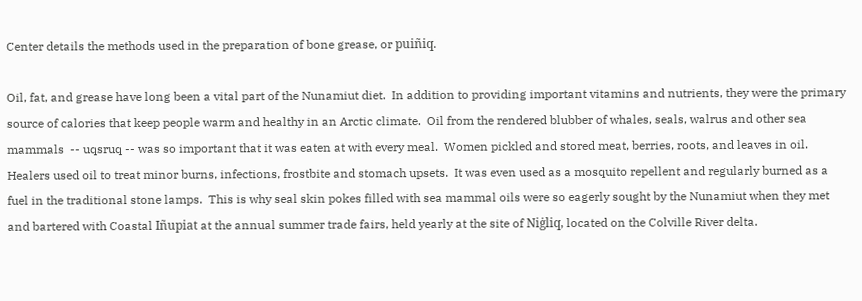Center details the methods used in the preparation of bone grease, or puiñiq.

Oil, fat, and grease have long been a vital part of the Nunamiut diet.  In addition to providing important vitamins and nutrients, they were the primary source of calories that keep people warm and healthy in an Arctic climate.  Oil from the rendered blubber of whales, seals, walrus and other sea mammals  -- uqsruq -- was so important that it was eaten at with every meal.  Women pickled and stored meat, berries, roots, and leaves in oil.  Healers used oil to treat minor burns, infections, frostbite and stomach upsets.  It was even used as a mosquito repellent and regularly burned as a fuel in the traditional stone lamps.  This is why seal skin pokes filled with sea mammal oils were so eagerly sought by the Nunamiut when they met and bartered with Coastal Iñupiat at the annual summer trade fairs, held yearly at the site of Niġliq, located on the Colville River delta.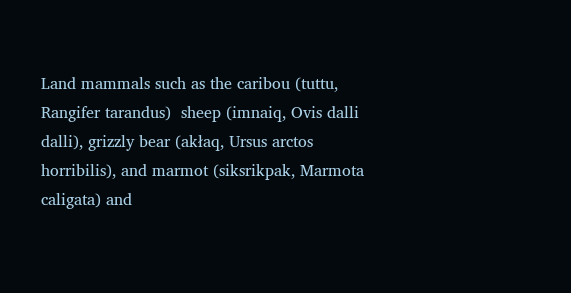Land mammals such as the caribou (tuttu, Rangifer tarandus)  sheep (imnaiq, Ovis dalli dalli), grizzly bear (akłaq, Ursus arctos horribilis), and marmot (siksrikpak, Marmota caligata) and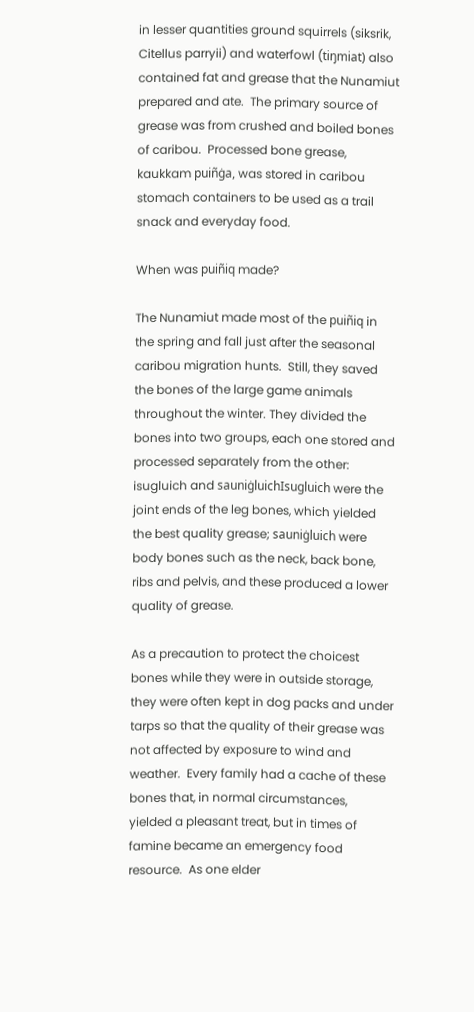in lesser quantities ground squirrels (siksrik, Citellus parryii) and waterfowl (tiŋmiat) also contained fat and grease that the Nunamiut prepared and ate.  The primary source of grease was from crushed and boiled bones of caribou.  Processed bone grease, kaukkam puiñġa, was stored in caribou stomach containers to be used as a trail snack and everyday food.

When was puiñiq made?

The Nunamiut made most of the puiñiq in the spring and fall just after the seasonal caribou migration hunts.  Still, they saved the bones of the large game animals throughout the winter. They divided the bones into two groups, each one stored and processed separately from the other: isugluich and sauniġluichIsugluich were the joint ends of the leg bones, which yielded the best quality grease; sauniġluich were body bones such as the neck, back bone, ribs and pelvis, and these produced a lower quality of grease.

As a precaution to protect the choicest bones while they were in outside storage, they were often kept in dog packs and under tarps so that the quality of their grease was not affected by exposure to wind and weather.  Every family had a cache of these bones that, in normal circumstances, yielded a pleasant treat, but in times of famine became an emergency food resource.  As one elder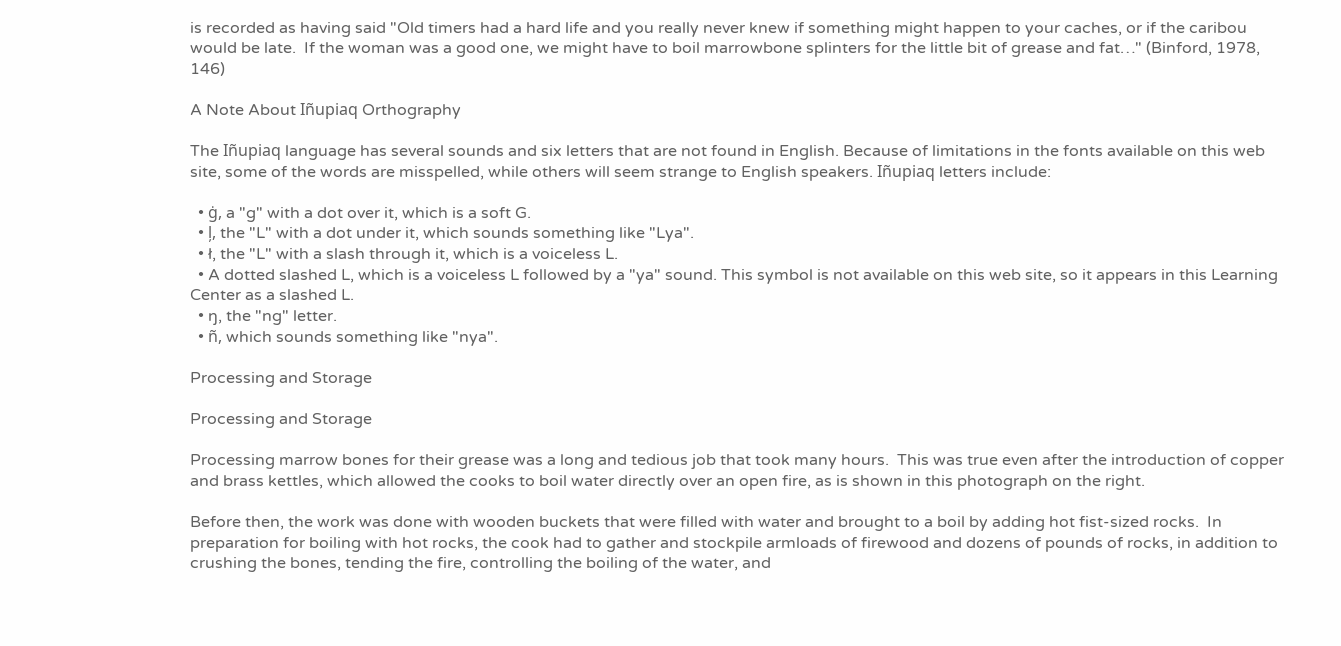is recorded as having said "Old timers had a hard life and you really never knew if something might happen to your caches, or if the caribou would be late.  If the woman was a good one, we might have to boil marrowbone splinters for the little bit of grease and fat…" (Binford, 1978, 146)

A Note About Iñupiaq Orthography

The Iñupiaq language has several sounds and six letters that are not found in English. Because of limitations in the fonts available on this web site, some of the words are misspelled, while others will seem strange to English speakers. Iñupiaq letters include:

  • ġ, a "g" with a dot over it, which is a soft G.
  • ļ, the "L" with a dot under it, which sounds something like "Lya".
  • ł, the "L" with a slash through it, which is a voiceless L.
  • A dotted slashed L, which is a voiceless L followed by a "ya" sound. This symbol is not available on this web site, so it appears in this Learning Center as a slashed L.
  • ŋ, the "ng" letter.
  • ñ, which sounds something like "nya".

Processing and Storage

Processing and Storage

Processing marrow bones for their grease was a long and tedious job that took many hours.  This was true even after the introduction of copper and brass kettles, which allowed the cooks to boil water directly over an open fire, as is shown in this photograph on the right.

Before then, the work was done with wooden buckets that were filled with water and brought to a boil by adding hot fist-sized rocks.  In preparation for boiling with hot rocks, the cook had to gather and stockpile armloads of firewood and dozens of pounds of rocks, in addition to crushing the bones, tending the fire, controlling the boiling of the water, and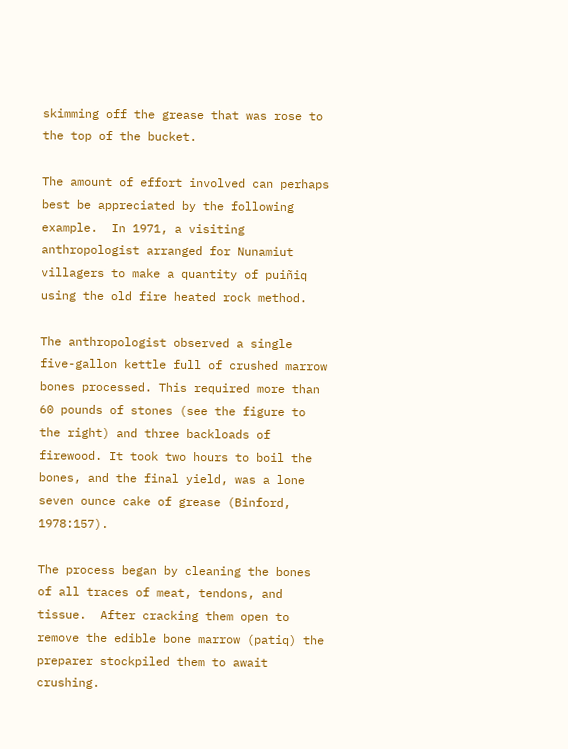skimming off the grease that was rose to the top of the bucket.

The amount of effort involved can perhaps best be appreciated by the following example.  In 1971, a visiting anthropologist arranged for Nunamiut villagers to make a quantity of puiñiq using the old fire heated rock method.

The anthropologist observed a single five-gallon kettle full of crushed marrow bones processed. This required more than 60 pounds of stones (see the figure to the right) and three backloads of firewood. It took two hours to boil the bones, and the final yield, was a lone seven ounce cake of grease (Binford, 1978:157).

The process began by cleaning the bones of all traces of meat, tendons, and tissue.  After cracking them open to remove the edible bone marrow (patiq) the preparer stockpiled them to await crushing.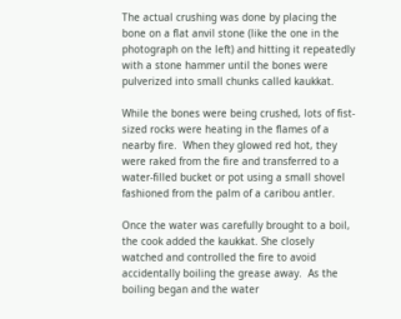The actual crushing was done by placing the bone on a flat anvil stone (like the one in the photograph on the left) and hitting it repeatedly with a stone hammer until the bones were pulverized into small chunks called kaukkat.

While the bones were being crushed, lots of fist-sized rocks were heating in the flames of a nearby fire.  When they glowed red hot, they were raked from the fire and transferred to a water-filled bucket or pot using a small shovel fashioned from the palm of a caribou antler.

Once the water was carefully brought to a boil, the cook added the kaukkat. She closely watched and controlled the fire to avoid accidentally boiling the grease away.  As the boiling began and the water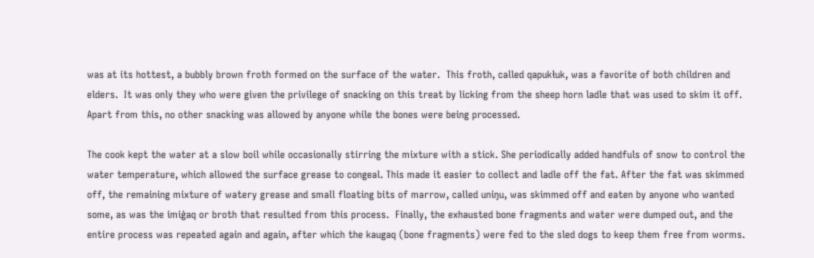was at its hottest, a bubbly brown froth formed on the surface of the water.  This froth, called qapukłuk, was a favorite of both children and elders.  It was only they who were given the privilege of snacking on this treat by licking from the sheep horn ladle that was used to skim it off.  Apart from this, no other snacking was allowed by anyone while the bones were being processed.

The cook kept the water at a slow boil while occasionally stirring the mixture with a stick. She periodically added handfuls of snow to control the water temperature, which allowed the surface grease to congeal. This made it easier to collect and ladle off the fat. After the fat was skimmed off, the remaining mixture of watery grease and small floating bits of marrow, called uniŋu, was skimmed off and eaten by anyone who wanted some, as was the imiġaq or broth that resulted from this process.  Finally, the exhausted bone fragments and water were dumped out, and the entire process was repeated again and again, after which the kaugaq (bone fragments) were fed to the sled dogs to keep them free from worms.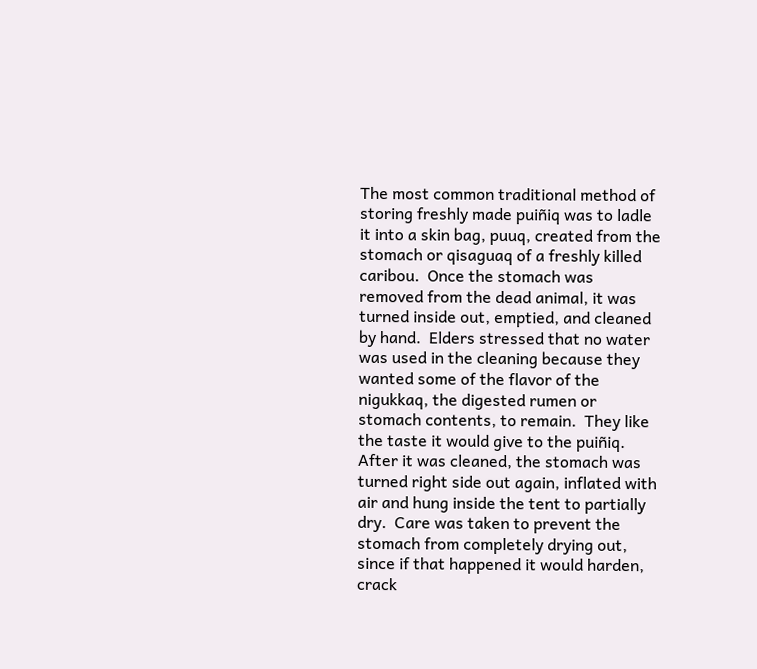The most common traditional method of storing freshly made puiñiq was to ladle it into a skin bag, puuq, created from the stomach or qisaguaq of a freshly killed caribou.  Once the stomach was removed from the dead animal, it was turned inside out, emptied, and cleaned by hand.  Elders stressed that no water was used in the cleaning because they wanted some of the flavor of the nigukkaq, the digested rumen or stomach contents, to remain.  They like the taste it would give to the puiñiq.  After it was cleaned, the stomach was turned right side out again, inflated with air and hung inside the tent to partially dry.  Care was taken to prevent the stomach from completely drying out, since if that happened it would harden, crack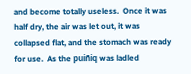and become totally useless.  Once it was half dry, the air was let out, it was collapsed flat, and the stomach was ready for use.  As the puiñiq was ladled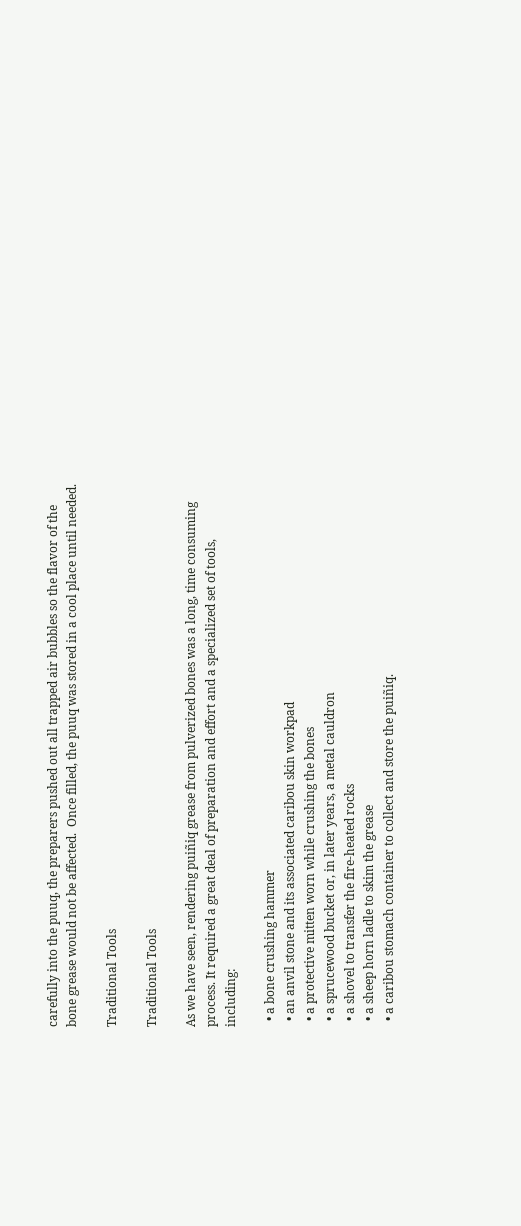carefully into the puuq, the preparers pushed out all trapped air bubbles so the flavor of the bone grease would not be affected.  Once filled, the puuq was stored in a cool place until needed.

Traditional Tools

Traditional Tools

As we have seen, rendering puiñiq grease from pulverized bones was a long, time consuming process. It required a great deal of preparation and effort and a specialized set of tools, including:

  • a bone crushing hammer
  • an anvil stone and its associated caribou skin workpad
  • a protective mitten worn while crushing the bones
  • a sprucewood bucket or, in later years, a metal cauldron
  • a shovel to transfer the fire-heated rocks
  • a sheep horn ladle to skim the grease
  • a caribou stomach container to collect and store the puiñiq.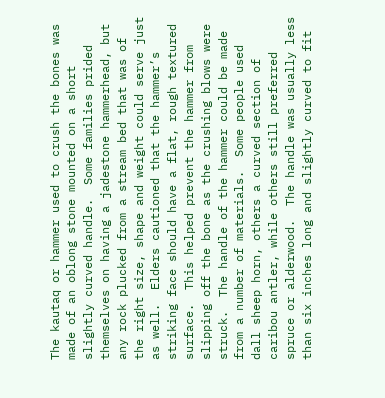The kautaq or hammer used to crush the bones was made of an oblong stone mounted on a short slightly curved handle.  Some families prided themselves on having a jadestone hammerhead, but any rock plucked from a stream bed that was of the right size, shape and weight could serve just as well.  Elders cautioned that the hammer’s striking face should have a flat, rough textured surface.  This helped prevent the hammer from slipping off the bone as the crushing blows were struck.  The handle of the hammer could be made from a number of materials.  Some people used dall sheep horn, others a curved section of caribou antler, while others still preferred spruce or alderwood.  The handle was usually less than six inches long and slightly curved to fit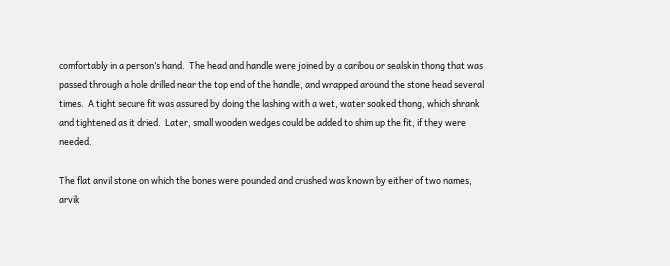comfortably in a person’s hand.  The head and handle were joined by a caribou or sealskin thong that was passed through a hole drilled near the top end of the handle, and wrapped around the stone head several times.  A tight secure fit was assured by doing the lashing with a wet, water soaked thong, which shrank and tightened as it dried.  Later, small wooden wedges could be added to shim up the fit, if they were needed.

The flat anvil stone on which the bones were pounded and crushed was known by either of two names, arvik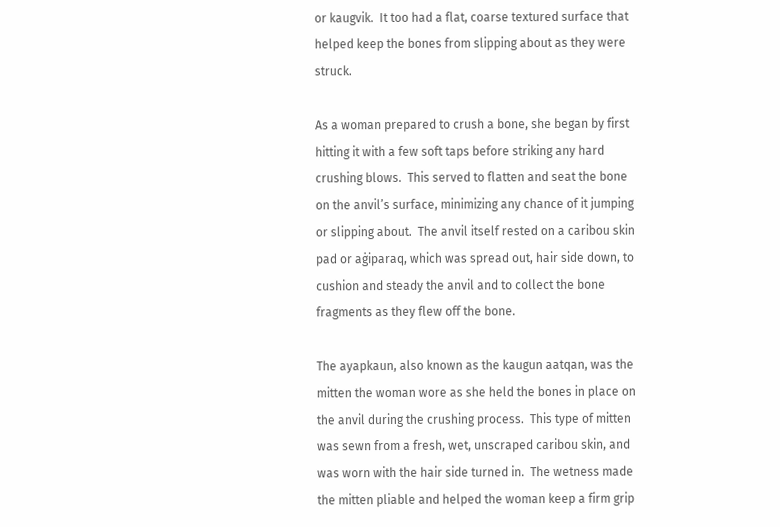or kaugvik.  It too had a flat, coarse textured surface that helped keep the bones from slipping about as they were struck.

As a woman prepared to crush a bone, she began by first hitting it with a few soft taps before striking any hard crushing blows.  This served to flatten and seat the bone on the anvil’s surface, minimizing any chance of it jumping or slipping about.  The anvil itself rested on a caribou skin pad or aġiparaq, which was spread out, hair side down, to cushion and steady the anvil and to collect the bone fragments as they flew off the bone.

The ayapkaun, also known as the kaugun aatqan, was the mitten the woman wore as she held the bones in place on the anvil during the crushing process.  This type of mitten was sewn from a fresh, wet, unscraped caribou skin, and was worn with the hair side turned in.  The wetness made the mitten pliable and helped the woman keep a firm grip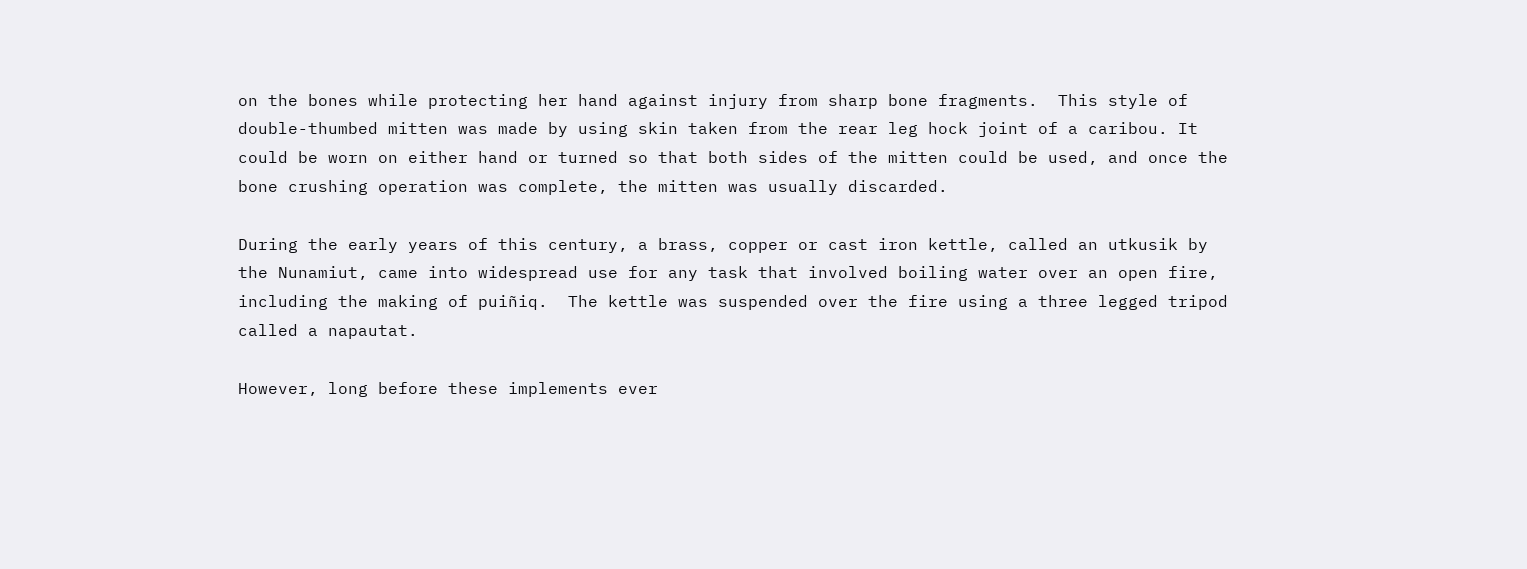on the bones while protecting her hand against injury from sharp bone fragments.  This style of double-thumbed mitten was made by using skin taken from the rear leg hock joint of a caribou. It could be worn on either hand or turned so that both sides of the mitten could be used, and once the bone crushing operation was complete, the mitten was usually discarded.

During the early years of this century, a brass, copper or cast iron kettle, called an utkusik by the Nunamiut, came into widespread use for any task that involved boiling water over an open fire, including the making of puiñiq.  The kettle was suspended over the fire using a three legged tripod called a napautat.

However, long before these implements ever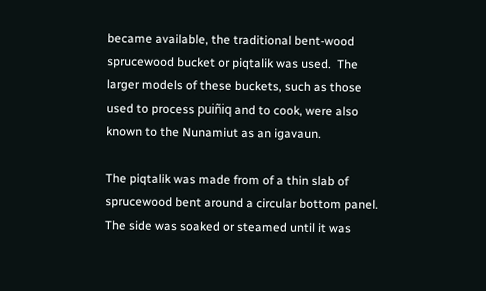became available, the traditional bent-wood sprucewood bucket or piqtalik was used.  The larger models of these buckets, such as those used to process puiñiq and to cook, were also known to the Nunamiut as an igavaun.

The piqtalik was made from of a thin slab of sprucewood bent around a circular bottom panel.  The side was soaked or steamed until it was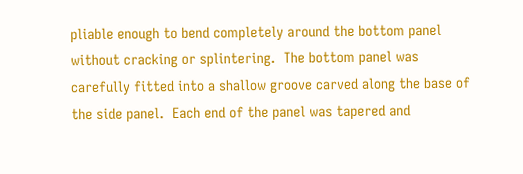pliable enough to bend completely around the bottom panel without cracking or splintering.  The bottom panel was carefully fitted into a shallow groove carved along the base of the side panel.  Each end of the panel was tapered and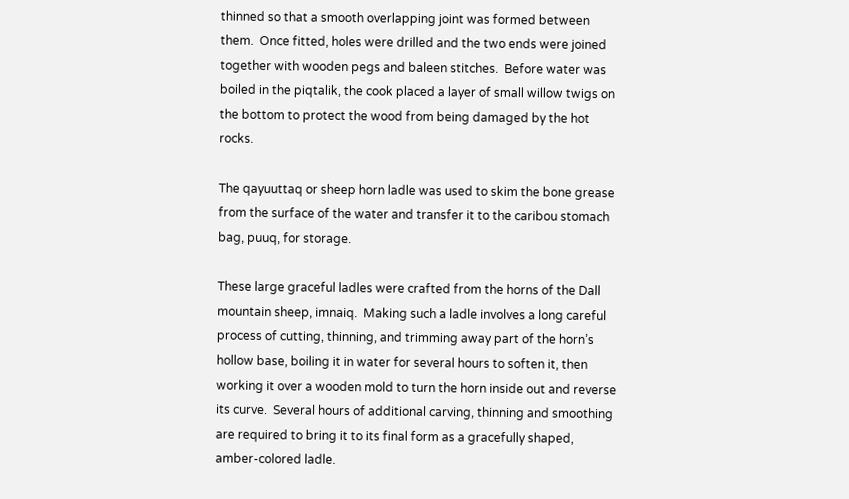thinned so that a smooth overlapping joint was formed between them.  Once fitted, holes were drilled and the two ends were joined together with wooden pegs and baleen stitches.  Before water was boiled in the piqtalik, the cook placed a layer of small willow twigs on the bottom to protect the wood from being damaged by the hot rocks.

The qayuuttaq or sheep horn ladle was used to skim the bone grease from the surface of the water and transfer it to the caribou stomach bag, puuq, for storage.

These large graceful ladles were crafted from the horns of the Dall mountain sheep, imnaiq.  Making such a ladle involves a long careful process of cutting, thinning, and trimming away part of the horn’s hollow base, boiling it in water for several hours to soften it, then working it over a wooden mold to turn the horn inside out and reverse its curve.  Several hours of additional carving, thinning and smoothing are required to bring it to its final form as a gracefully shaped, amber-colored ladle.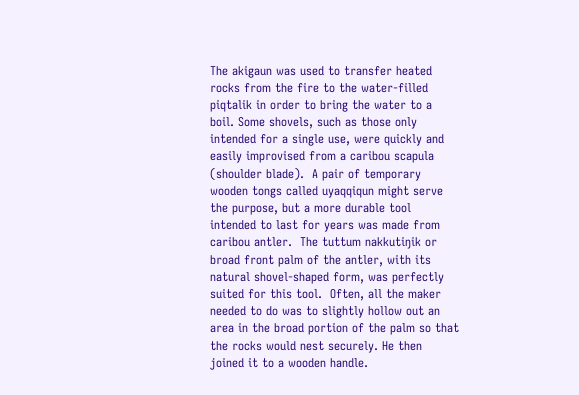The akigaun was used to transfer heated rocks from the fire to the water-filled piqtalik in order to bring the water to a boil. Some shovels, such as those only intended for a single use, were quickly and easily improvised from a caribou scapula (shoulder blade).  A pair of temporary wooden tongs called uyaqqiqun might serve the purpose, but a more durable tool intended to last for years was made from caribou antler.  The tuttum nakkutiŋik or broad front palm of the antler, with its natural shovel-shaped form, was perfectly suited for this tool.  Often, all the maker needed to do was to slightly hollow out an area in the broad portion of the palm so that the rocks would nest securely. He then joined it to a wooden handle.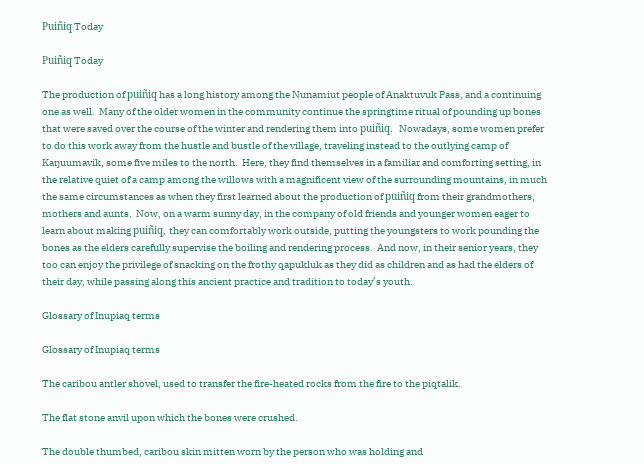Puiñiq Today

Puiñiq Today

The production of puiñiq has a long history among the Nunamiut people of Anaktuvuk Pass, and a continuing one as well.  Many of the older women in the community continue the springtime ritual of pounding up bones that were saved over the course of the winter and rendering them into puiñiq.  Nowadays, some women prefer to do this work away from the hustle and bustle of the village, traveling instead to the outlying camp of Kaŋuumavik, some five miles to the north.  Here, they find themselves in a familiar and comforting setting, in the relative quiet of a camp among the willows with a magnificent view of the surrounding mountains, in much the same circumstances as when they first learned about the production of puiñiq from their grandmothers, mothers and aunts.  Now, on a warm sunny day, in the company of old friends and younger women eager to learn about making puiñiq, they can comfortably work outside, putting the youngsters to work pounding the bones as the elders carefully supervise the boiling and rendering process.  And now, in their senior years, they too can enjoy the privilege of snacking on the frothy qapukluk as they did as children and as had the elders of their day, while passing along this ancient practice and tradition to today’s youth.

Glossary of Inupiaq terms

Glossary of Inupiaq terms

The caribou antler shovel, used to transfer the fire-heated rocks from the fire to the piqtalik.

The flat stone anvil upon which the bones were crushed.

The double thumbed, caribou skin mitten worn by the person who was holding and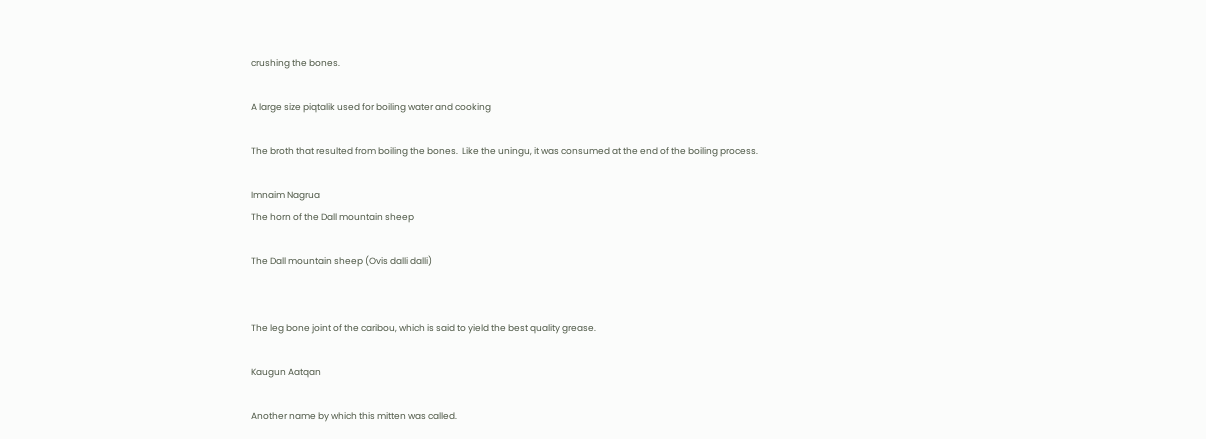crushing the bones.

A large size piqtalik used for boiling water and cooking

The broth that resulted from boiling the bones.  Like the uningu, it was consumed at the end of the boiling process.

Imnaim Nagrua
The horn of the Dall mountain sheep

The Dall mountain sheep (Ovis dalli dalli)


The leg bone joint of the caribou, which is said to yield the best quality grease.

Kaugun Aatqan

Another name by which this mitten was called.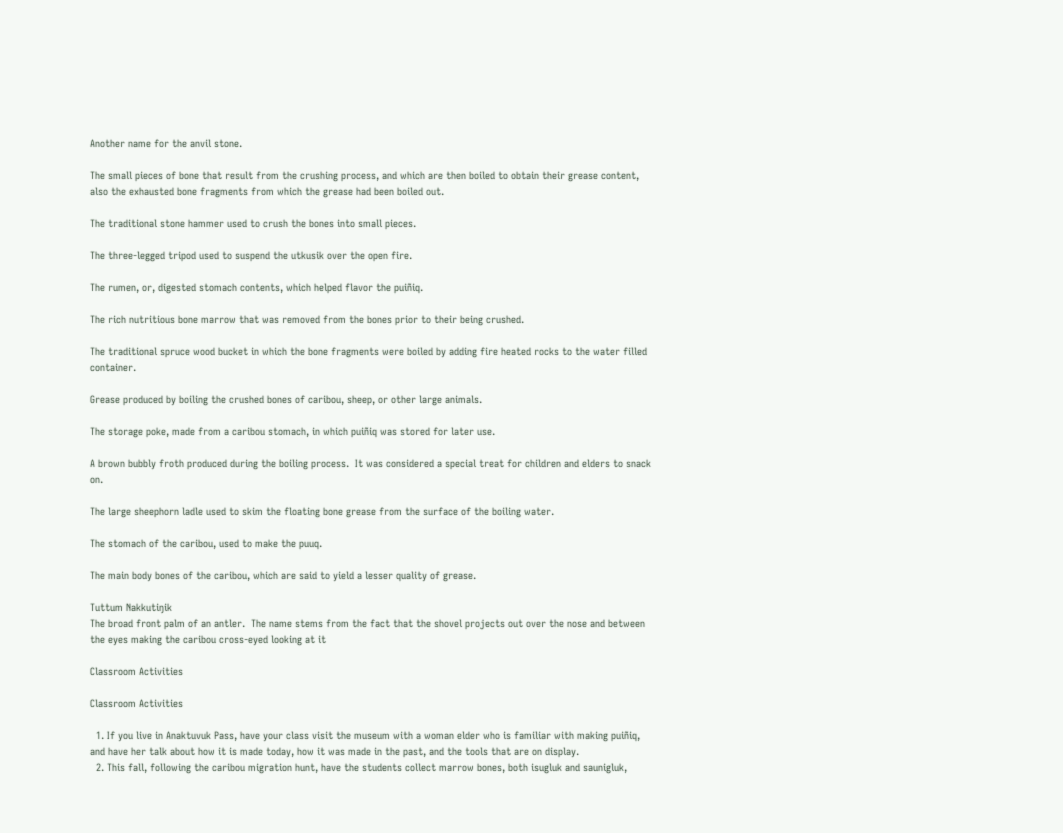Another name for the anvil stone.

The small pieces of bone that result from the crushing process, and which are then boiled to obtain their grease content, also the exhausted bone fragments from which the grease had been boiled out.

The traditional stone hammer used to crush the bones into small pieces.

The three-legged tripod used to suspend the utkusik over the open fire.

The rumen, or, digested stomach contents, which helped flavor the puiñiq.

The rich nutritious bone marrow that was removed from the bones prior to their being crushed.

The traditional spruce wood bucket in which the bone fragments were boiled by adding fire heated rocks to the water filled container.

Grease produced by boiling the crushed bones of caribou, sheep, or other large animals.

The storage poke, made from a caribou stomach, in which puiñiq was stored for later use.

A brown bubbly froth produced during the boiling process.  It was considered a special treat for children and elders to snack on.

The large sheephorn ladle used to skim the floating bone grease from the surface of the boiling water.

The stomach of the caribou, used to make the puuq.

The main body bones of the caribou, which are said to yield a lesser quality of grease.

Tuttum Nakkutiŋik
The broad front palm of an antler.  The name stems from the fact that the shovel projects out over the nose and between the eyes making the caribou cross-eyed looking at it

Classroom Activities

Classroom Activities

  1. If you live in Anaktuvuk Pass, have your class visit the museum with a woman elder who is familiar with making puiñiq, and have her talk about how it is made today, how it was made in the past, and the tools that are on display.
  2. This fall, following the caribou migration hunt, have the students collect marrow bones, both isugluk and saunigluk,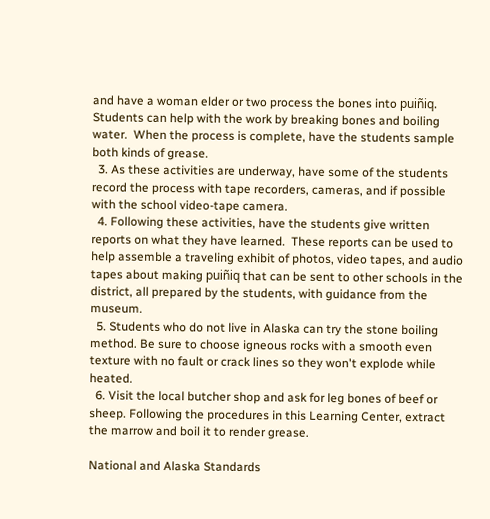and have a woman elder or two process the bones into puiñiq.  Students can help with the work by breaking bones and boiling water.  When the process is complete, have the students sample both kinds of grease.
  3. As these activities are underway, have some of the students record the process with tape recorders, cameras, and if possible with the school video-tape camera.
  4. Following these activities, have the students give written reports on what they have learned.  These reports can be used to help assemble a traveling exhibit of photos, video tapes, and audio tapes about making puiñiq that can be sent to other schools in the district, all prepared by the students, with guidance from the museum.
  5. Students who do not live in Alaska can try the stone boiling method. Be sure to choose igneous rocks with a smooth even texture with no fault or crack lines so they won't explode while heated.
  6. Visit the local butcher shop and ask for leg bones of beef or sheep. Following the procedures in this Learning Center, extract the marrow and boil it to render grease.

National and Alaska Standards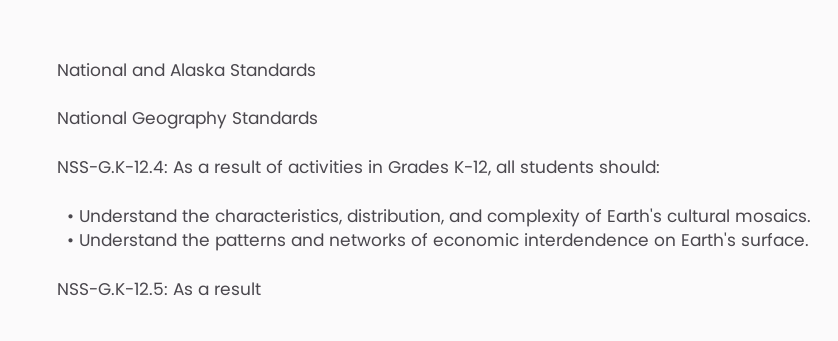National and Alaska Standards

National Geography Standards

NSS-G.K-12.4: As a result of activities in Grades K-12, all students should:

  • Understand the characteristics, distribution, and complexity of Earth's cultural mosaics.
  • Understand the patterns and networks of economic interdendence on Earth's surface.

NSS-G.K-12.5: As a result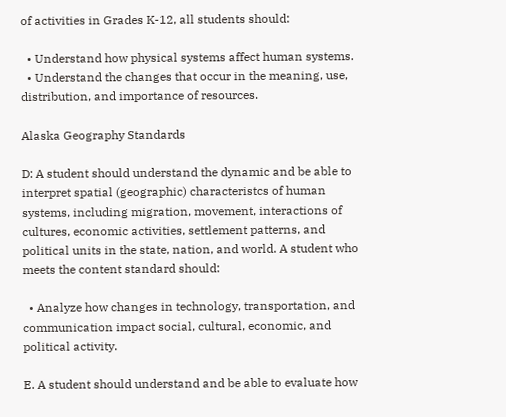of activities in Grades K-12, all students should:

  • Understand how physical systems affect human systems.
  • Understand the changes that occur in the meaning, use, distribution, and importance of resources.

Alaska Geography Standards

D: A student should understand the dynamic and be able to interpret spatial (geographic) characteristcs of human systems, including migration, movement, interactions of cultures, economic activities, settlement patterns, and political units in the state, nation, and world. A student who meets the content standard should:

  • Analyze how changes in technology, transportation, and communication impact social, cultural, economic, and political activity.

E. A student should understand and be able to evaluate how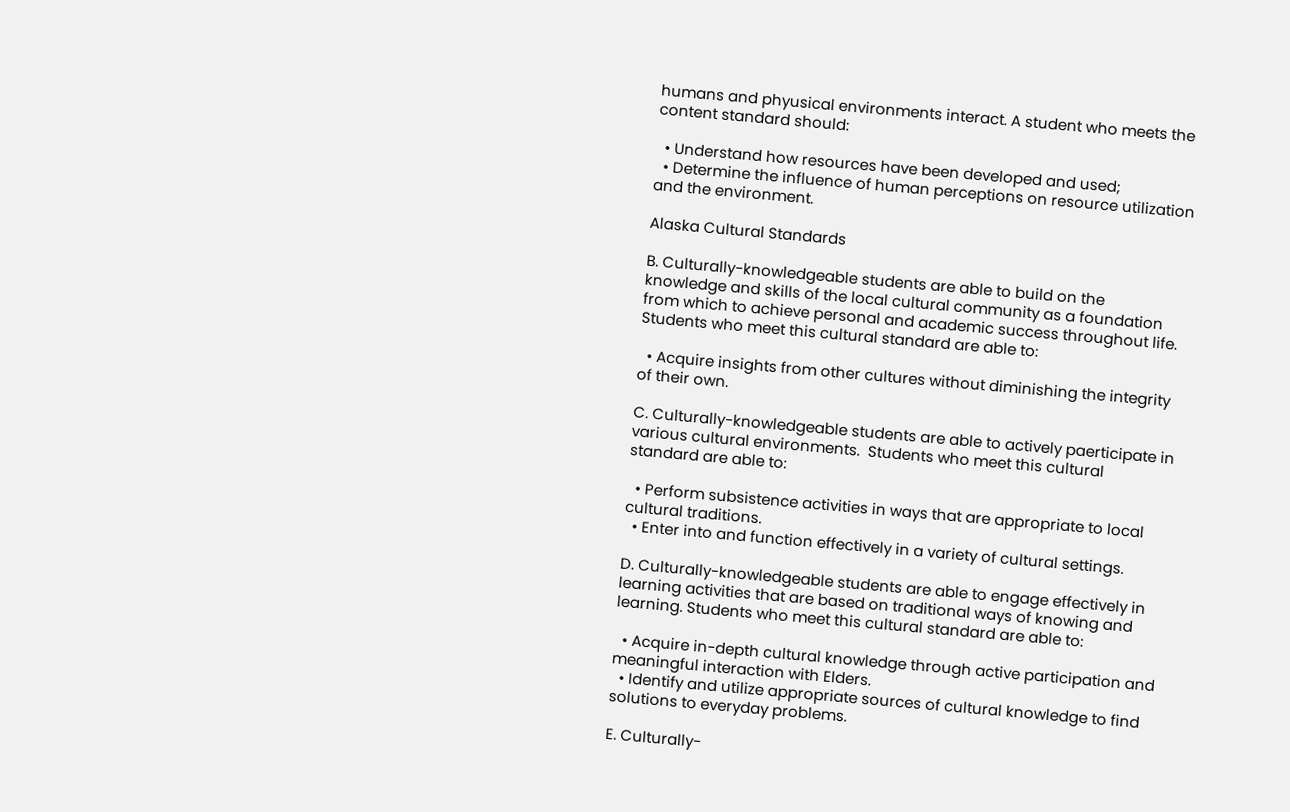humans and phyusical environments interact. A student who meets the content standard should:

  • Understand how resources have been developed and used;
  • Determine the influence of human perceptions on resource utilization and the environment.

Alaska Cultural Standards

B. Culturally-knowledgeable students are able to build on the knowledge and skills of the local cultural community as a foundation from which to achieve personal and academic success throughout life. Students who meet this cultural standard are able to:

  • Acquire insights from other cultures without diminishing the integrity of their own.

C. Culturally-knowledgeable students are able to actively paerticipate in various cultural environments.  Students who meet this cultural standard are able to:

  • Perform subsistence activities in ways that are appropriate to local cultural traditions.
  • Enter into and function effectively in a variety of cultural settings.

D. Culturally-knowledgeable students are able to engage effectively in learning activities that are based on traditional ways of knowing and learning. Students who meet this cultural standard are able to:

  • Acquire in-depth cultural knowledge through active participation and meaningful interaction with Elders.
  • Identify and utilize appropriate sources of cultural knowledge to find solutions to everyday problems.

E. Culturally-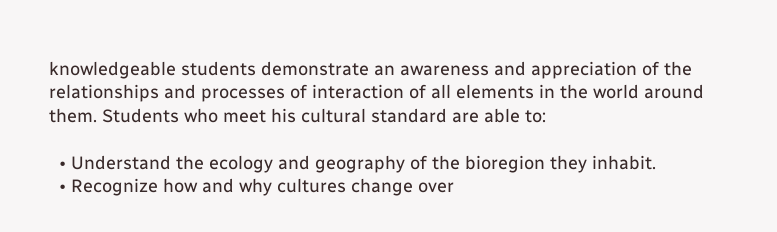knowledgeable students demonstrate an awareness and appreciation of the relationships and processes of interaction of all elements in the world around them. Students who meet his cultural standard are able to:

  • Understand the ecology and geography of the bioregion they inhabit.
  • Recognize how and why cultures change over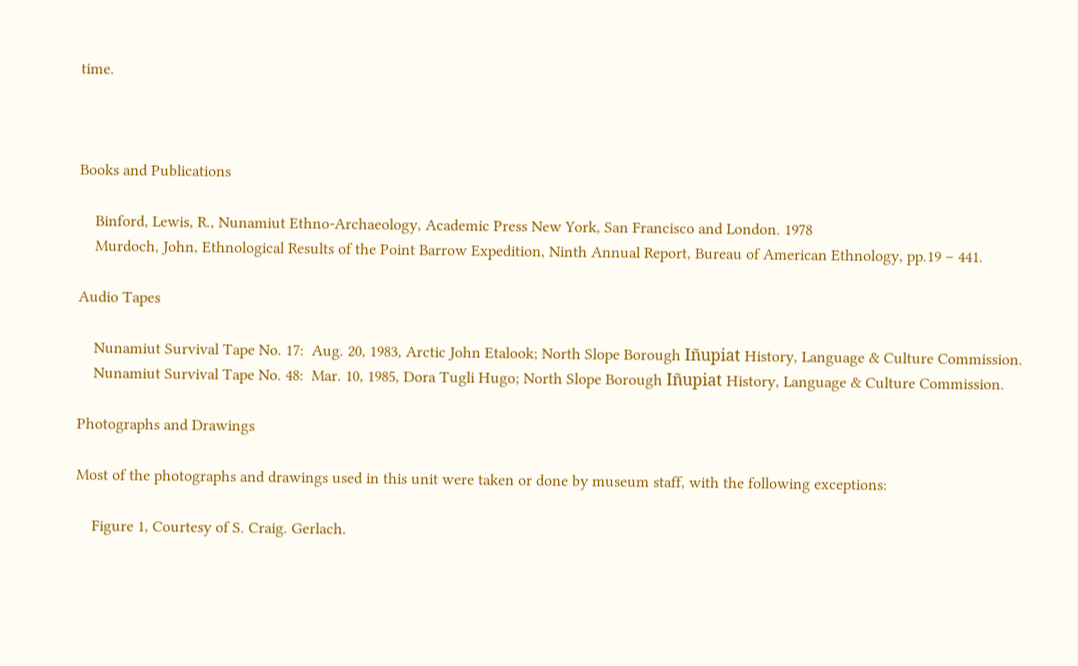time.



Books and Publications

    Binford, Lewis, R., Nunamiut Ethno-Archaeology, Academic Press New York, San Francisco and London. 1978
    Murdoch, John, Ethnological Results of the Point Barrow Expedition, Ninth Annual Report, Bureau of American Ethnology, pp.19 – 441.

Audio Tapes

    Nunamiut Survival Tape No. 17:  Aug. 20, 1983, Arctic John Etalook; North Slope Borough Iñupiat History, Language & Culture Commission.
    Nunamiut Survival Tape No. 48:  Mar. 10, 1985, Dora Tugli Hugo; North Slope Borough Iñupiat History, Language & Culture Commission.

Photographs and Drawings

Most of the photographs and drawings used in this unit were taken or done by museum staff, with the following exceptions:

    Figure 1, Courtesy of S. Craig. Gerlach.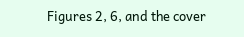Figures 2, 6, and the cover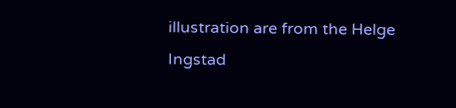illustration are from the Helge Ingstad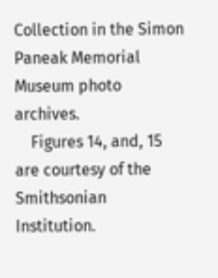Collection in the Simon Paneak Memorial Museum photo archives.
    Figures 14, and, 15 are courtesy of the Smithsonian Institution.